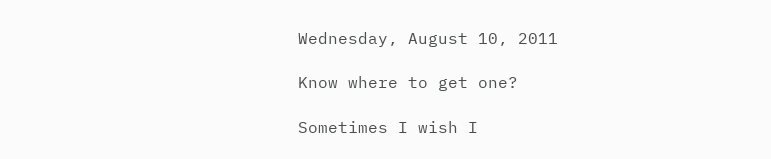Wednesday, August 10, 2011

Know where to get one?

Sometimes I wish I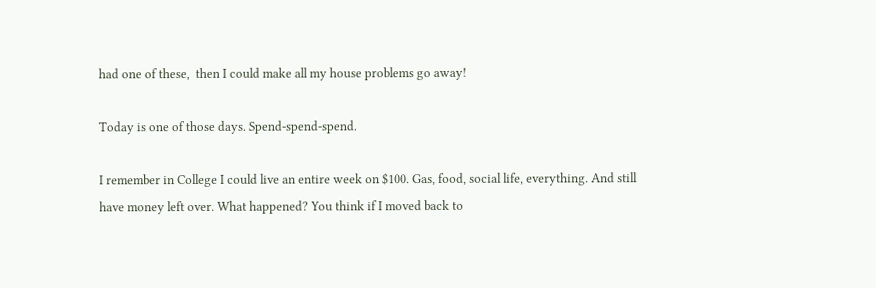had one of these,  then I could make all my house problems go away!

Today is one of those days. Spend-spend-spend.

I remember in College I could live an entire week on $100. Gas, food, social life, everything. And still have money left over. What happened? You think if I moved back to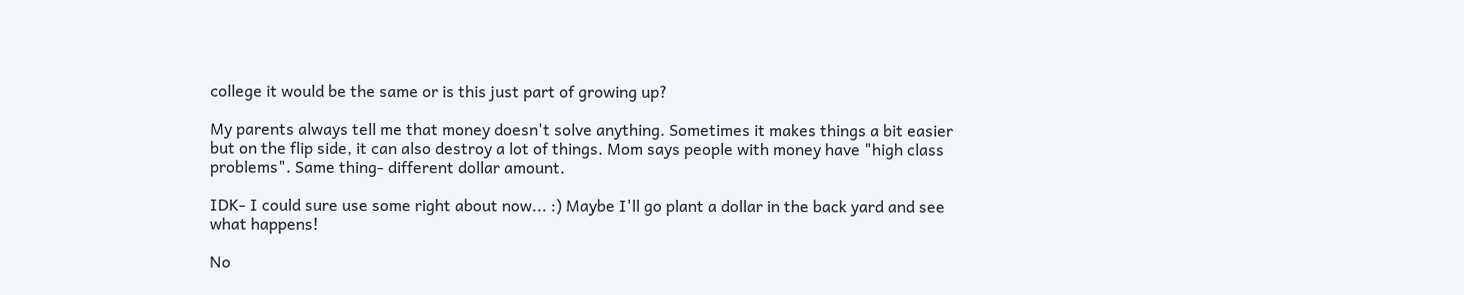college it would be the same or is this just part of growing up?

My parents always tell me that money doesn't solve anything. Sometimes it makes things a bit easier but on the flip side, it can also destroy a lot of things. Mom says people with money have "high class problems". Same thing- different dollar amount.

IDK- I could sure use some right about now... :) Maybe I'll go plant a dollar in the back yard and see what happens!

No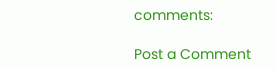comments:

Post a Comment